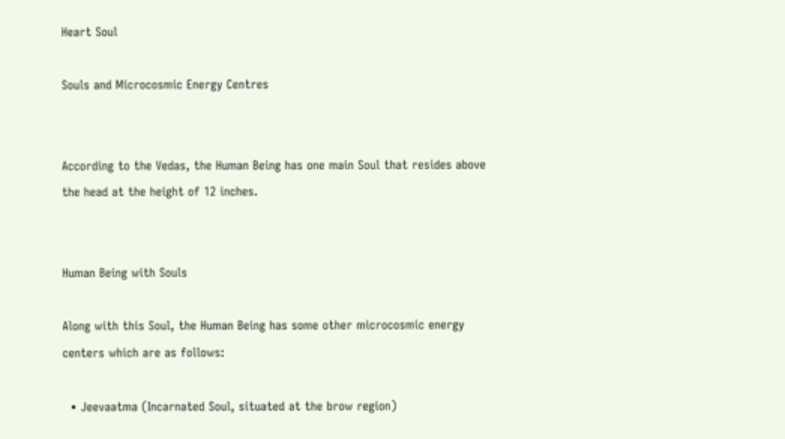Heart Soul

Souls and Microcosmic Energy Centres


According to the Vedas, the Human Being has one main Soul that resides above the head at the height of 12 inches.


Human Being with Souls

Along with this Soul, the Human Being has some other microcosmic energy centers which are as follows:

  • Jeevaatma (Incarnated Soul, situated at the brow region)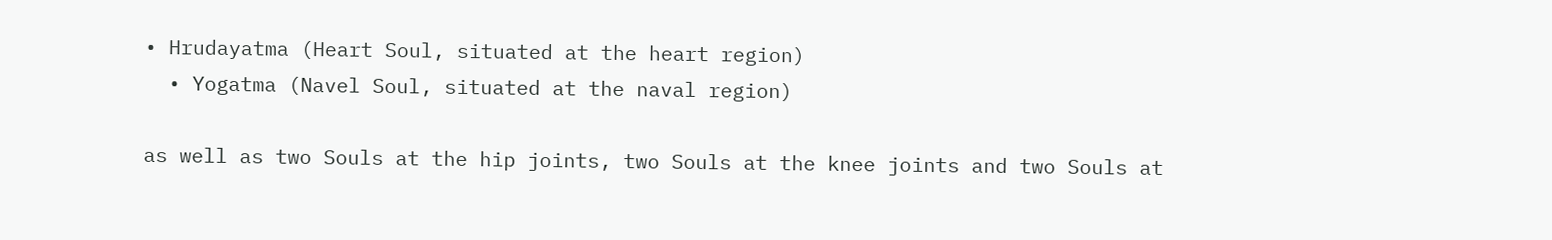• Hrudayatma (Heart Soul, situated at the heart region)
  • Yogatma (Navel Soul, situated at the naval region)

as well as two Souls at the hip joints, two Souls at the knee joints and two Souls at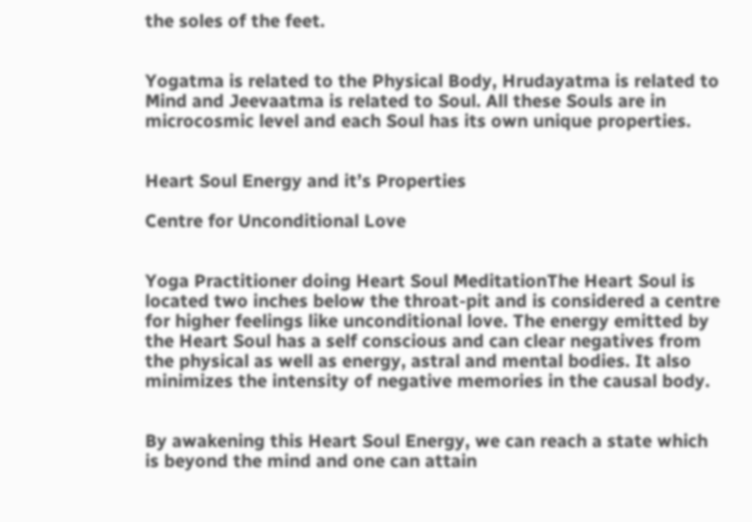the soles of the feet.


Yogatma is related to the Physical Body, Hrudayatma is related to Mind and Jeevaatma is related to Soul. All these Souls are in microcosmic level and each Soul has its own unique properties.


Heart Soul Energy and it’s Properties

Centre for Unconditional Love


Yoga Practitioner doing Heart Soul MeditationThe Heart Soul is located two inches below the throat-pit and is considered a centre for higher feelings like unconditional love. The energy emitted by the Heart Soul has a self conscious and can clear negatives from the physical as well as energy, astral and mental bodies. It also minimizes the intensity of negative memories in the causal body.


By awakening this Heart Soul Energy, we can reach a state which is beyond the mind and one can attain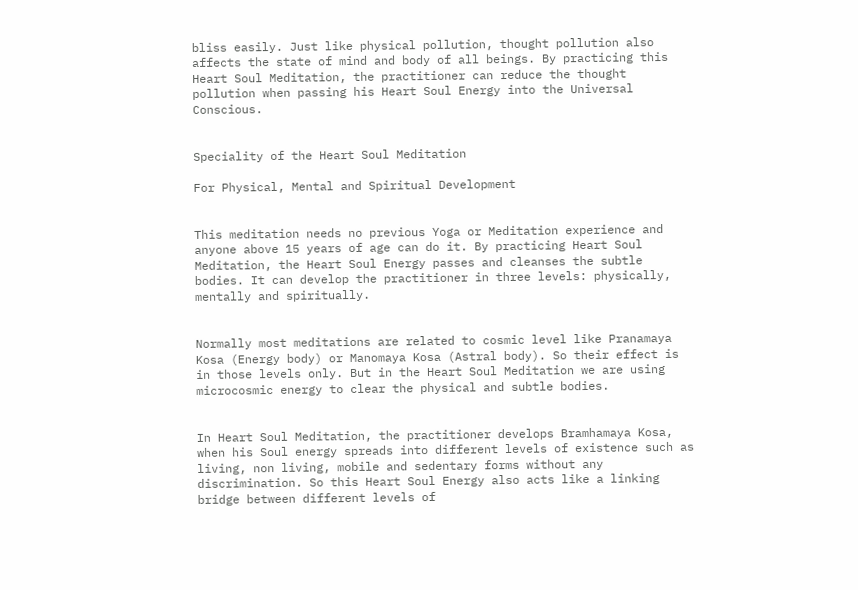bliss easily. Just like physical pollution, thought pollution also affects the state of mind and body of all beings. By practicing this Heart Soul Meditation, the practitioner can reduce the thought pollution when passing his Heart Soul Energy into the Universal Conscious.


Speciality of the Heart Soul Meditation

For Physical, Mental and Spiritual Development


This meditation needs no previous Yoga or Meditation experience and anyone above 15 years of age can do it. By practicing Heart Soul Meditation, the Heart Soul Energy passes and cleanses the subtle bodies. It can develop the practitioner in three levels: physically, mentally and spiritually.


Normally most meditations are related to cosmic level like Pranamaya Kosa (Energy body) or Manomaya Kosa (Astral body). So their effect is in those levels only. But in the Heart Soul Meditation we are using microcosmic energy to clear the physical and subtle bodies.


In Heart Soul Meditation, the practitioner develops Bramhamaya Kosa, when his Soul energy spreads into different levels of existence such as living, non living, mobile and sedentary forms without any discrimination. So this Heart Soul Energy also acts like a linking bridge between different levels of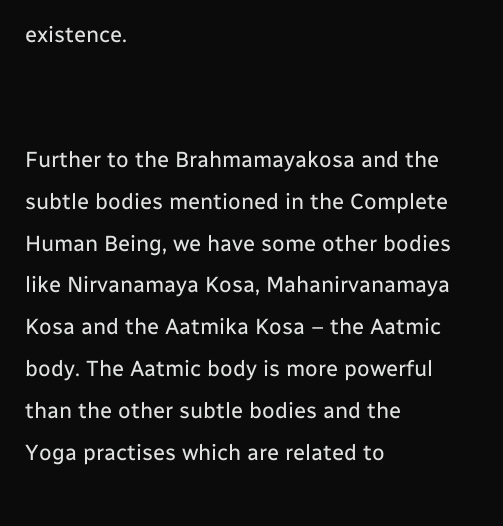existence.


Further to the Brahmamayakosa and the subtle bodies mentioned in the Complete Human Being, we have some other bodies like Nirvanamaya Kosa, Mahanirvanamaya Kosa and the Aatmika Kosa – the Aatmic body. The Aatmic body is more powerful than the other subtle bodies and the Yoga practises which are related to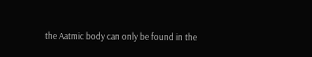the Aatmic body can only be found in the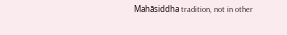Mahāsiddha tradition, not in other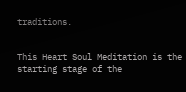traditions.


This Heart Soul Meditation is the starting stage of the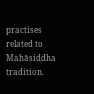practises related to Mahāsiddha tradition.